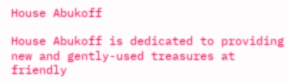House Abukoff

House Abukoff is dedicated to providing new and gently-used treasures at friendly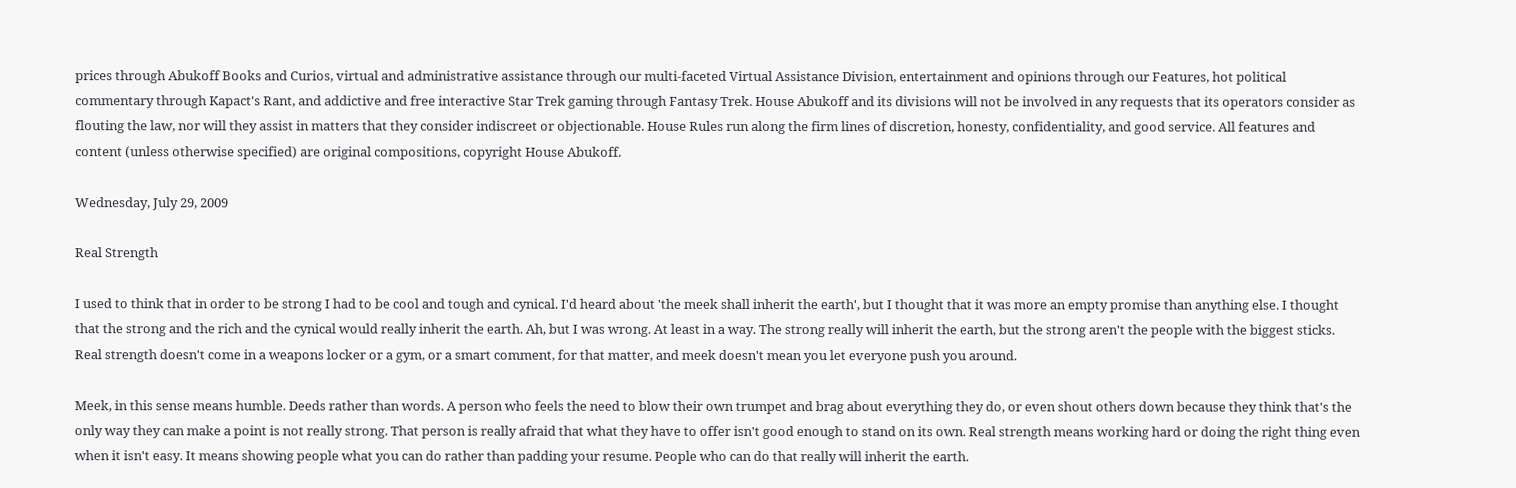prices through Abukoff Books and Curios, virtual and administrative assistance through our multi-faceted Virtual Assistance Division, entertainment and opinions through our Features, hot political commentary through Kapact's Rant, and addictive and free interactive Star Trek gaming through Fantasy Trek. House Abukoff and its divisions will not be involved in any requests that its operators consider as flouting the law, nor will they assist in matters that they consider indiscreet or objectionable. House Rules run along the firm lines of discretion, honesty, confidentiality, and good service. All features and content (unless otherwise specified) are original compositions, copyright House Abukoff.

Wednesday, July 29, 2009

Real Strength

I used to think that in order to be strong I had to be cool and tough and cynical. I'd heard about 'the meek shall inherit the earth', but I thought that it was more an empty promise than anything else. I thought that the strong and the rich and the cynical would really inherit the earth. Ah, but I was wrong. At least in a way. The strong really will inherit the earth, but the strong aren't the people with the biggest sticks. Real strength doesn't come in a weapons locker or a gym, or a smart comment, for that matter, and meek doesn't mean you let everyone push you around.

Meek, in this sense means humble. Deeds rather than words. A person who feels the need to blow their own trumpet and brag about everything they do, or even shout others down because they think that's the only way they can make a point is not really strong. That person is really afraid that what they have to offer isn't good enough to stand on its own. Real strength means working hard or doing the right thing even when it isn't easy. It means showing people what you can do rather than padding your resume. People who can do that really will inherit the earth.